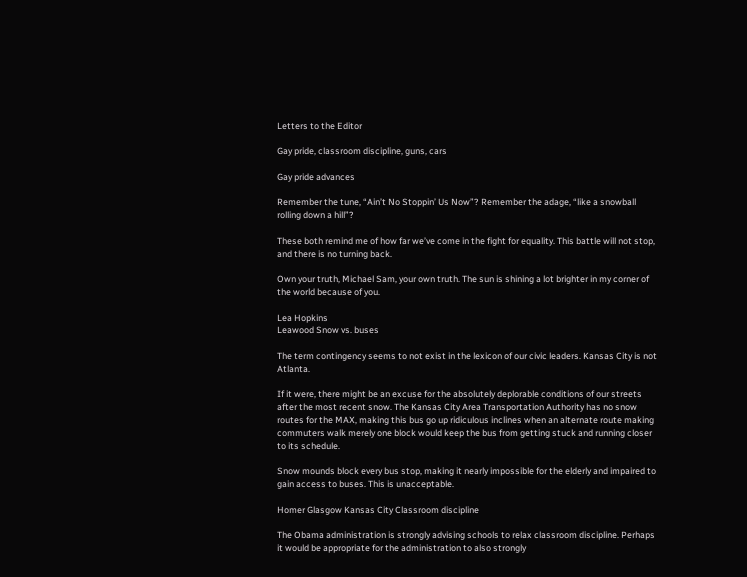Letters to the Editor

Gay pride, classroom discipline, guns, cars

Gay pride advances

Remember the tune, “Ain’t No Stoppin’ Us Now”? Remember the adage, “like a snowball rolling down a hill”?

These both remind me of how far we’ve come in the fight for equality. This battle will not stop, and there is no turning back.

Own your truth, Michael Sam, your own truth. The sun is shining a lot brighter in my corner of the world because of you.

Lea Hopkins
Leawood Snow vs. buses

The term contingency seems to not exist in the lexicon of our civic leaders. Kansas City is not Atlanta.

If it were, there might be an excuse for the absolutely deplorable conditions of our streets after the most recent snow. The Kansas City Area Transportation Authority has no snow routes for the MAX, making this bus go up ridiculous inclines when an alternate route making commuters walk merely one block would keep the bus from getting stuck and running closer to its schedule.

Snow mounds block every bus stop, making it nearly impossible for the elderly and impaired to gain access to buses. This is unacceptable.

Homer Glasgow Kansas City Classroom discipline

The Obama administration is strongly advising schools to relax classroom discipline. Perhaps it would be appropriate for the administration to also strongly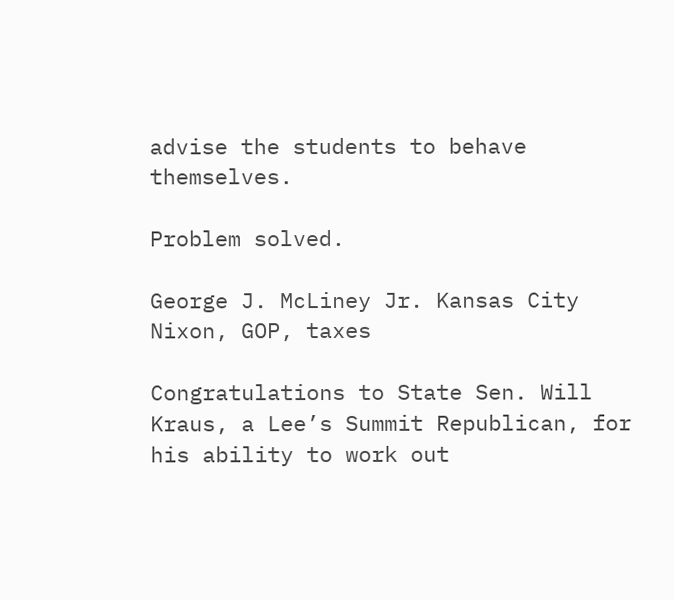advise the students to behave themselves.

Problem solved.

George J. McLiney Jr. Kansas City Nixon, GOP, taxes

Congratulations to State Sen. Will Kraus, a Lee’s Summit Republican, for his ability to work out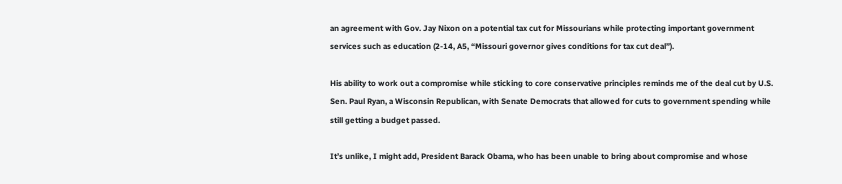an agreement with Gov. Jay Nixon on a potential tax cut for Missourians while protecting important government services such as education (2-14, A5, “Missouri governor gives conditions for tax cut deal”).

His ability to work out a compromise while sticking to core conservative principles reminds me of the deal cut by U.S. Sen. Paul Ryan, a Wisconsin Republican, with Senate Democrats that allowed for cuts to government spending while still getting a budget passed.

It’s unlike, I might add, President Barack Obama, who has been unable to bring about compromise and whose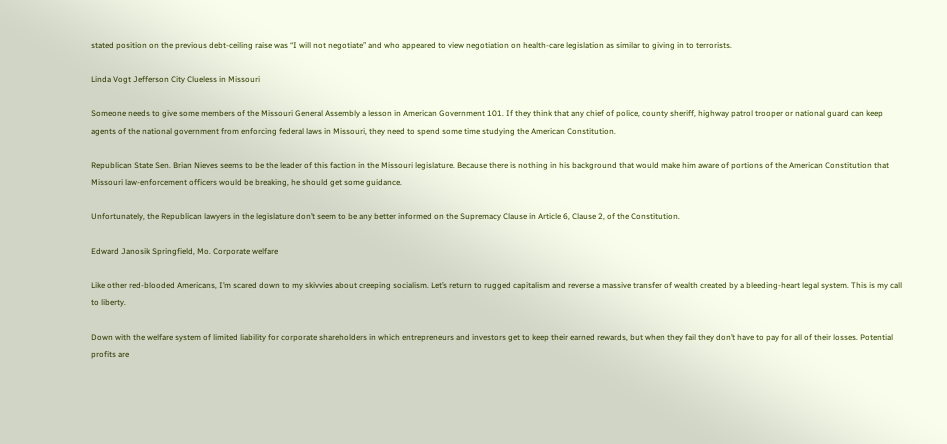stated position on the previous debt-ceiling raise was “I will not negotiate” and who appeared to view negotiation on health-care legislation as similar to giving in to terrorists.

Linda Vogt Jefferson City Clueless in Missouri

Someone needs to give some members of the Missouri General Assembly a lesson in American Government 101. If they think that any chief of police, county sheriff, highway patrol trooper or national guard can keep agents of the national government from enforcing federal laws in Missouri, they need to spend some time studying the American Constitution.

Republican State Sen. Brian Nieves seems to be the leader of this faction in the Missouri legislature. Because there is nothing in his background that would make him aware of portions of the American Constitution that Missouri law-enforcement officers would be breaking, he should get some guidance.

Unfortunately, the Republican lawyers in the legislature don’t seem to be any better informed on the Supremacy Clause in Article 6, Clause 2, of the Constitution.

Edward Janosik Springfield, Mo. Corporate welfare

Like other red-blooded Americans, I’m scared down to my skivvies about creeping socialism. Let’s return to rugged capitalism and reverse a massive transfer of wealth created by a bleeding-heart legal system. This is my call to liberty.

Down with the welfare system of limited liability for corporate shareholders in which entrepreneurs and investors get to keep their earned rewards, but when they fail they don’t have to pay for all of their losses. Potential profits are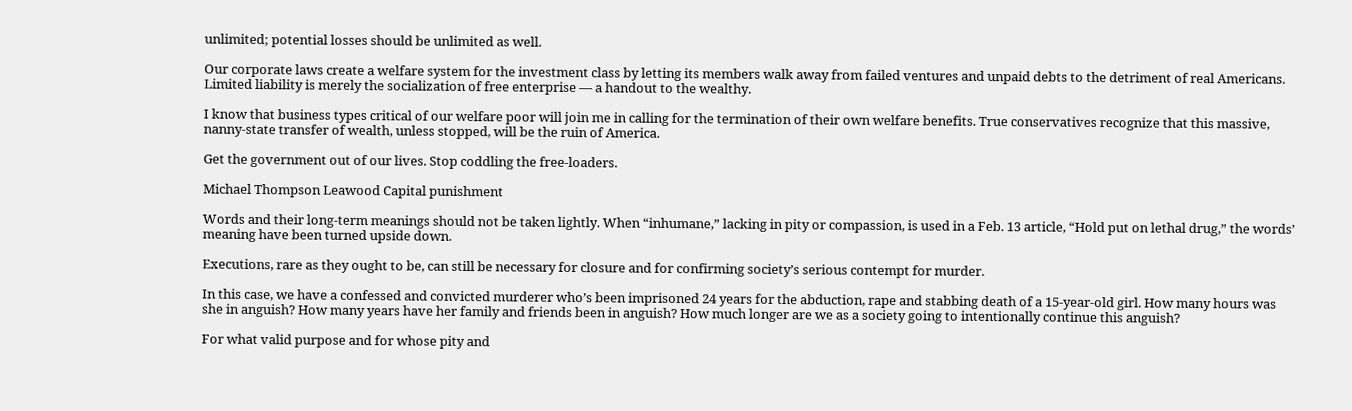unlimited; potential losses should be unlimited as well.

Our corporate laws create a welfare system for the investment class by letting its members walk away from failed ventures and unpaid debts to the detriment of real Americans. Limited liability is merely the socialization of free enterprise — a handout to the wealthy.

I know that business types critical of our welfare poor will join me in calling for the termination of their own welfare benefits. True conservatives recognize that this massive, nanny-state transfer of wealth, unless stopped, will be the ruin of America.

Get the government out of our lives. Stop coddling the free-loaders.

Michael Thompson Leawood Capital punishment

Words and their long-term meanings should not be taken lightly. When “inhumane,” lacking in pity or compassion, is used in a Feb. 13 article, “Hold put on lethal drug,” the words’ meaning have been turned upside down.

Executions, rare as they ought to be, can still be necessary for closure and for confirming society’s serious contempt for murder.

In this case, we have a confessed and convicted murderer who’s been imprisoned 24 years for the abduction, rape and stabbing death of a 15-year-old girl. How many hours was she in anguish? How many years have her family and friends been in anguish? How much longer are we as a society going to intentionally continue this anguish?

For what valid purpose and for whose pity and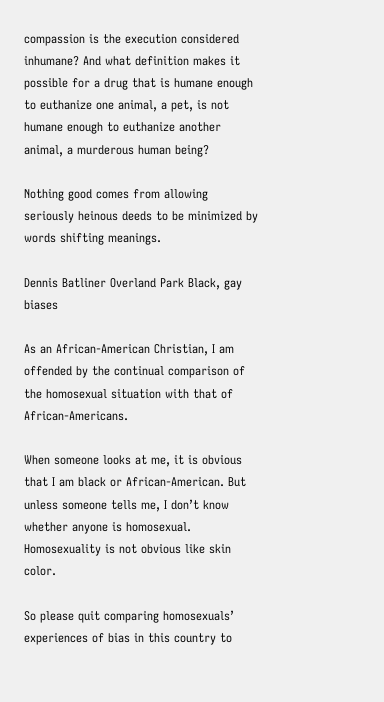compassion is the execution considered inhumane? And what definition makes it possible for a drug that is humane enough to euthanize one animal, a pet, is not humane enough to euthanize another animal, a murderous human being?

Nothing good comes from allowing seriously heinous deeds to be minimized by words shifting meanings.

Dennis Batliner Overland Park Black, gay biases

As an African-American Christian, I am offended by the continual comparison of the homosexual situation with that of African-Americans.

When someone looks at me, it is obvious that I am black or African-American. But unless someone tells me, I don’t know whether anyone is homosexual. Homosexuality is not obvious like skin color.

So please quit comparing homosexuals’ experiences of bias in this country to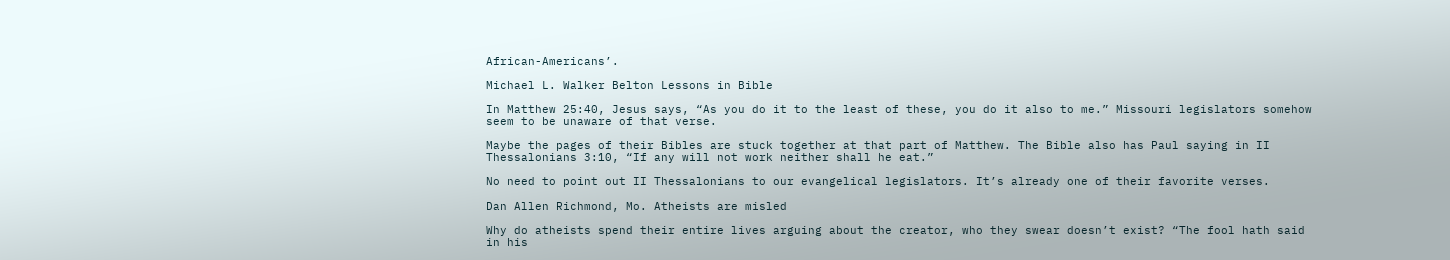African-Americans’.

Michael L. Walker Belton Lessons in Bible

In Matthew 25:40, Jesus says, “As you do it to the least of these, you do it also to me.” Missouri legislators somehow seem to be unaware of that verse.

Maybe the pages of their Bibles are stuck together at that part of Matthew. The Bible also has Paul saying in II Thessalonians 3:10, “If any will not work neither shall he eat.”

No need to point out II Thessalonians to our evangelical legislators. It’s already one of their favorite verses.

Dan Allen Richmond, Mo. Atheists are misled

Why do atheists spend their entire lives arguing about the creator, who they swear doesn’t exist? “The fool hath said in his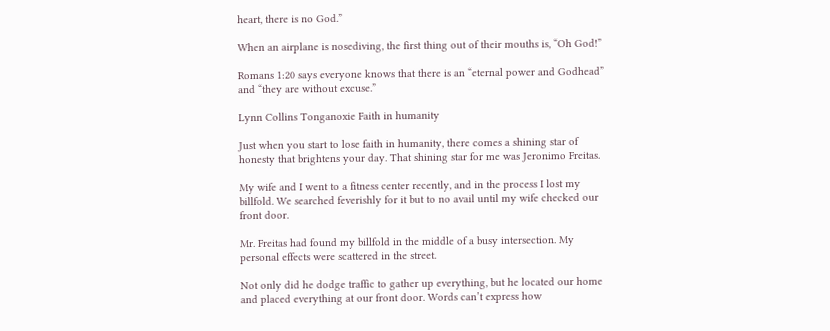heart, there is no God.”

When an airplane is nosediving, the first thing out of their mouths is, “Oh God!”

Romans 1:20 says everyone knows that there is an “eternal power and Godhead” and “they are without excuse.”

Lynn Collins Tonganoxie Faith in humanity

Just when you start to lose faith in humanity, there comes a shining star of honesty that brightens your day. That shining star for me was Jeronimo Freitas.

My wife and I went to a fitness center recently, and in the process I lost my billfold. We searched feverishly for it but to no avail until my wife checked our front door.

Mr. Freitas had found my billfold in the middle of a busy intersection. My personal effects were scattered in the street.

Not only did he dodge traffic to gather up everything, but he located our home and placed everything at our front door. Words can’t express how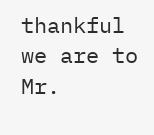thankful we are to Mr.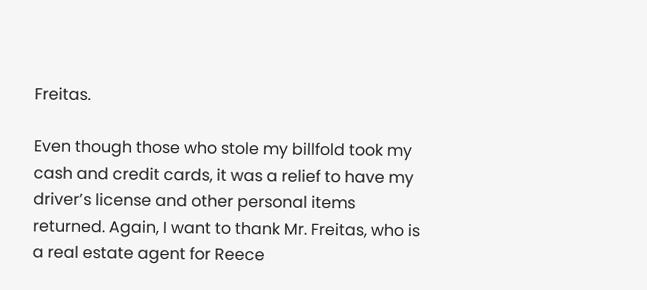Freitas.

Even though those who stole my billfold took my cash and credit cards, it was a relief to have my driver’s license and other personal items returned. Again, I want to thank Mr. Freitas, who is a real estate agent for Reece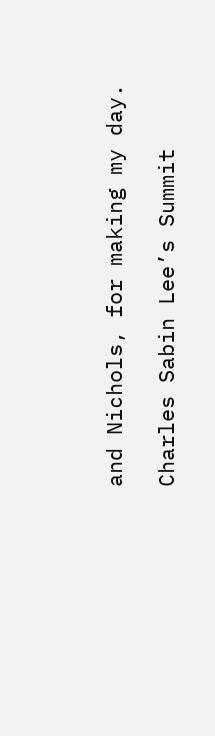and Nichols, for making my day.

Charles Sabin Lee’s Summit